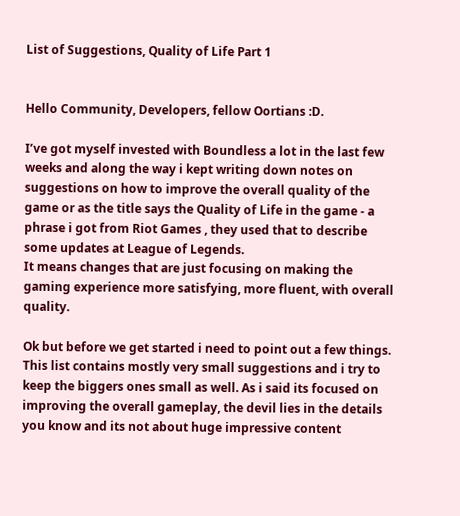List of Suggestions, Quality of Life Part 1


Hello Community, Developers, fellow Oortians :D.

I’ve got myself invested with Boundless a lot in the last few weeks and along the way i kept writing down notes on suggestions on how to improve the overall quality of the game or as the title says the Quality of Life in the game - a phrase i got from Riot Games , they used that to describe some updates at League of Legends.
It means changes that are just focusing on making the gaming experience more satisfying, more fluent, with overall quality.

Ok but before we get started i need to point out a few things.
This list contains mostly very small suggestions and i try to keep the biggers ones small as well. As i said its focused on improving the overall gameplay, the devil lies in the details you know and its not about huge impressive content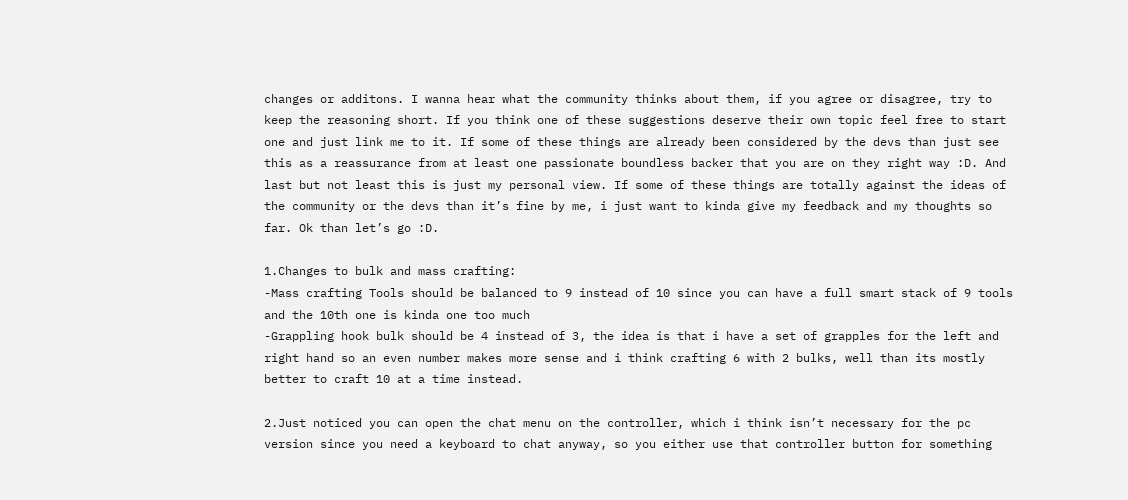changes or additons. I wanna hear what the community thinks about them, if you agree or disagree, try to keep the reasoning short. If you think one of these suggestions deserve their own topic feel free to start one and just link me to it. If some of these things are already been considered by the devs than just see this as a reassurance from at least one passionate boundless backer that you are on they right way :D. And last but not least this is just my personal view. If some of these things are totally against the ideas of the community or the devs than it’s fine by me, i just want to kinda give my feedback and my thoughts so far. Ok than let’s go :D.

1.Changes to bulk and mass crafting:
-Mass crafting Tools should be balanced to 9 instead of 10 since you can have a full smart stack of 9 tools and the 10th one is kinda one too much
-Grappling hook bulk should be 4 instead of 3, the idea is that i have a set of grapples for the left and right hand so an even number makes more sense and i think crafting 6 with 2 bulks, well than its mostly better to craft 10 at a time instead.

2.Just noticed you can open the chat menu on the controller, which i think isn’t necessary for the pc version since you need a keyboard to chat anyway, so you either use that controller button for something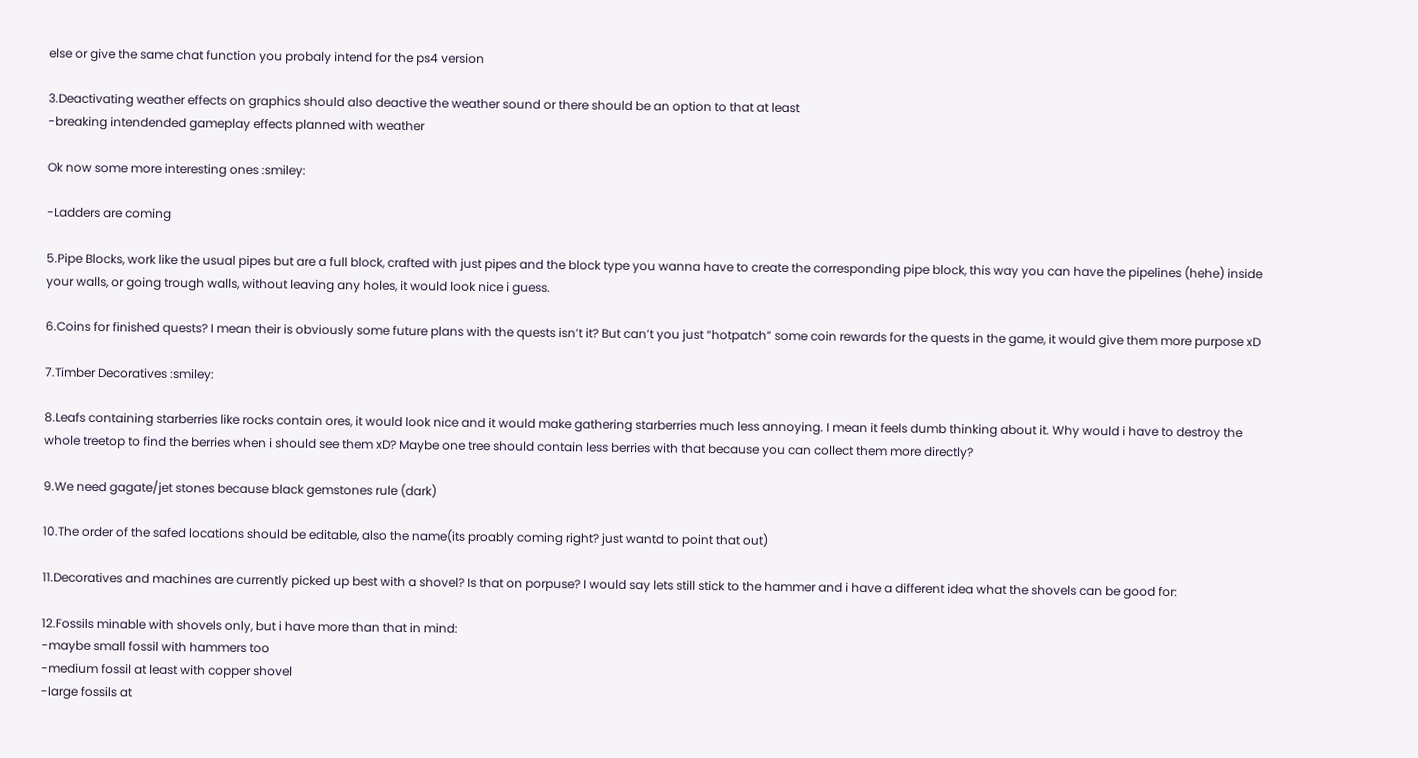else or give the same chat function you probaly intend for the ps4 version

3.Deactivating weather effects on graphics should also deactive the weather sound or there should be an option to that at least
-breaking intendended gameplay effects planned with weather

Ok now some more interesting ones :smiley:

-Ladders are coming

5.Pipe Blocks, work like the usual pipes but are a full block, crafted with just pipes and the block type you wanna have to create the corresponding pipe block, this way you can have the pipelines (hehe) inside your walls, or going trough walls, without leaving any holes, it would look nice i guess.

6.Coins for finished quests? I mean their is obviously some future plans with the quests isn’t it? But can’t you just “hotpatch” some coin rewards for the quests in the game, it would give them more purpose xD

7.Timber Decoratives :smiley:

8.Leafs containing starberries like rocks contain ores, it would look nice and it would make gathering starberries much less annoying. I mean it feels dumb thinking about it. Why would i have to destroy the whole treetop to find the berries when i should see them xD? Maybe one tree should contain less berries with that because you can collect them more directly?

9.We need gagate/jet stones because black gemstones rule (dark)

10.The order of the safed locations should be editable, also the name(its proably coming right? just wantd to point that out)

11.Decoratives and machines are currently picked up best with a shovel? Is that on porpuse? I would say lets still stick to the hammer and i have a different idea what the shovels can be good for:

12.Fossils minable with shovels only, but i have more than that in mind:
-maybe small fossil with hammers too
-medium fossil at least with copper shovel
-large fossils at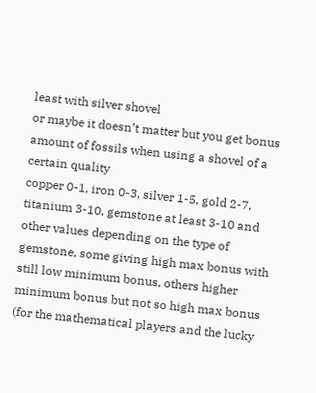least with silver shovel
or maybe it doesn’t matter but you get bonus amount of fossils when using a shovel of a certain quality
copper 0-1, iron 0-3, silver 1-5, gold 2-7, titanium 3-10, gemstone at least 3-10 and other values depending on the type of gemstone, some giving high max bonus with still low minimum bonus, others higher minimum bonus but not so high max bonus (for the mathematical players and the lucky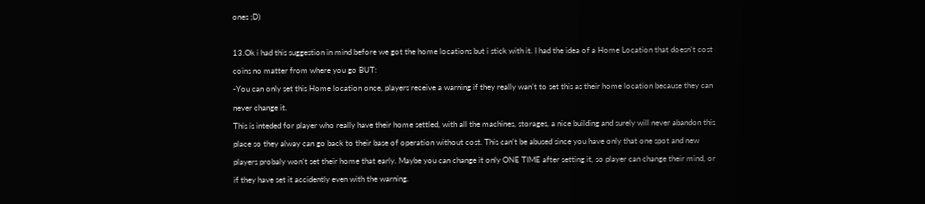ones ;D)

13.Ok i had this suggestion in mind before we got the home locations but i stick with it. I had the idea of a Home Location that doesn’t cost coins no matter from where you go BUT:
-You can only set this Home location once, players receive a warning if they really wan’t to set this as their home location because they can never change it.
This is inteded for player who really have their home settled, with all the machines, storages, a nice building and surely will never abandon this place so they alway can go back to their base of operation without cost. This can’t be abused since you have only that one spot and new players probaly won’t set their home that early. Maybe you can change it only ONE TIME after setting it, so player can change their mind, or if they have set it accidently even with the warning.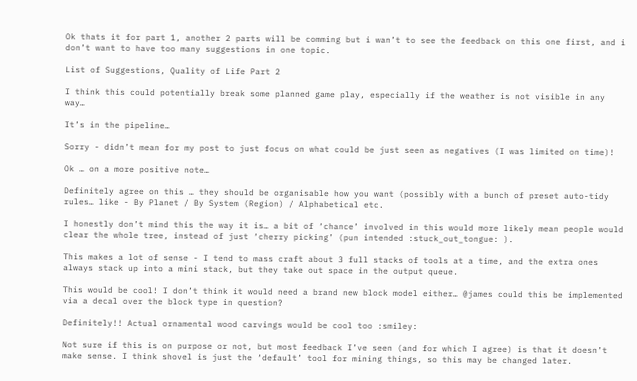Ok thats it for part 1, another 2 parts will be comming but i wan’t to see the feedback on this one first, and i don’t want to have too many suggestions in one topic.

List of Suggestions, Quality of Life Part 2

I think this could potentially break some planned game play, especially if the weather is not visible in any way…

It’s in the pipeline…

Sorry - didn’t mean for my post to just focus on what could be just seen as negatives (I was limited on time)!

Ok … on a more positive note…

Definitely agree on this … they should be organisable how you want (possibly with a bunch of preset auto-tidy rules… like - By Planet / By System (Region) / Alphabetical etc.

I honestly don’t mind this the way it is… a bit of ‘chance’ involved in this would more likely mean people would clear the whole tree, instead of just ‘cherry picking’ (pun intended :stuck_out_tongue: ).

This makes a lot of sense - I tend to mass craft about 3 full stacks of tools at a time, and the extra ones always stack up into a mini stack, but they take out space in the output queue.

This would be cool! I don’t think it would need a brand new block model either… @james could this be implemented via a decal over the block type in question?

Definitely!! Actual ornamental wood carvings would be cool too :smiley:

Not sure if this is on purpose or not, but most feedback I’ve seen (and for which I agree) is that it doesn’t make sense. I think shovel is just the ‘default’ tool for mining things, so this may be changed later.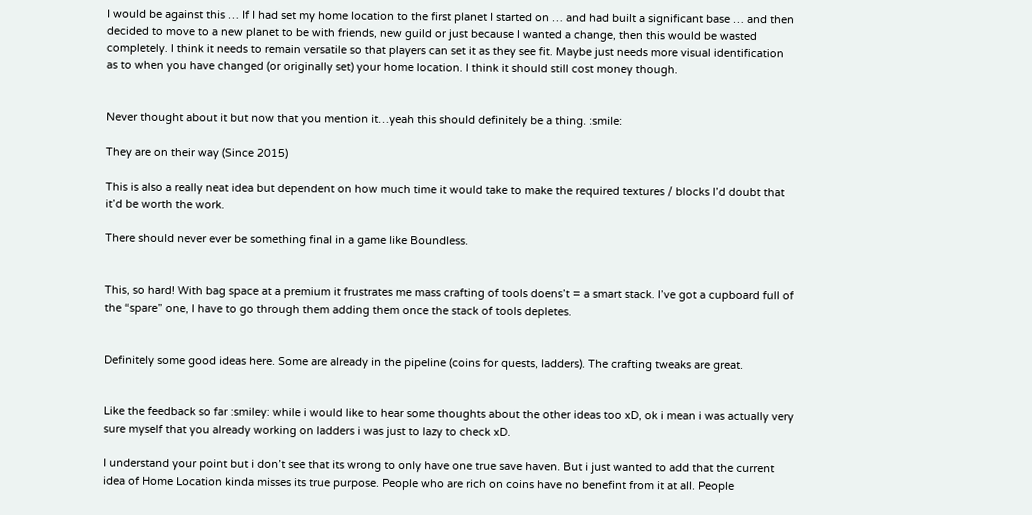I would be against this … If I had set my home location to the first planet I started on … and had built a significant base … and then decided to move to a new planet to be with friends, new guild or just because I wanted a change, then this would be wasted completely. I think it needs to remain versatile so that players can set it as they see fit. Maybe just needs more visual identification as to when you have changed (or originally set) your home location. I think it should still cost money though.


Never thought about it but now that you mention it…yeah this should definitely be a thing. :smile:

They are on their way (Since 2015)

This is also a really neat idea but dependent on how much time it would take to make the required textures / blocks I’d doubt that it’d be worth the work.

There should never ever be something final in a game like Boundless.


This, so hard! With bag space at a premium it frustrates me mass crafting of tools doens’t = a smart stack. I’ve got a cupboard full of the “spare” one, I have to go through them adding them once the stack of tools depletes.


Definitely some good ideas here. Some are already in the pipeline (coins for quests, ladders). The crafting tweaks are great.


Like the feedback so far :smiley: while i would like to hear some thoughts about the other ideas too xD, ok i mean i was actually very sure myself that you already working on ladders i was just to lazy to check xD.

I understand your point but i don’t see that its wrong to only have one true save haven. But i just wanted to add that the current idea of Home Location kinda misses its true purpose. People who are rich on coins have no benefint from it at all. People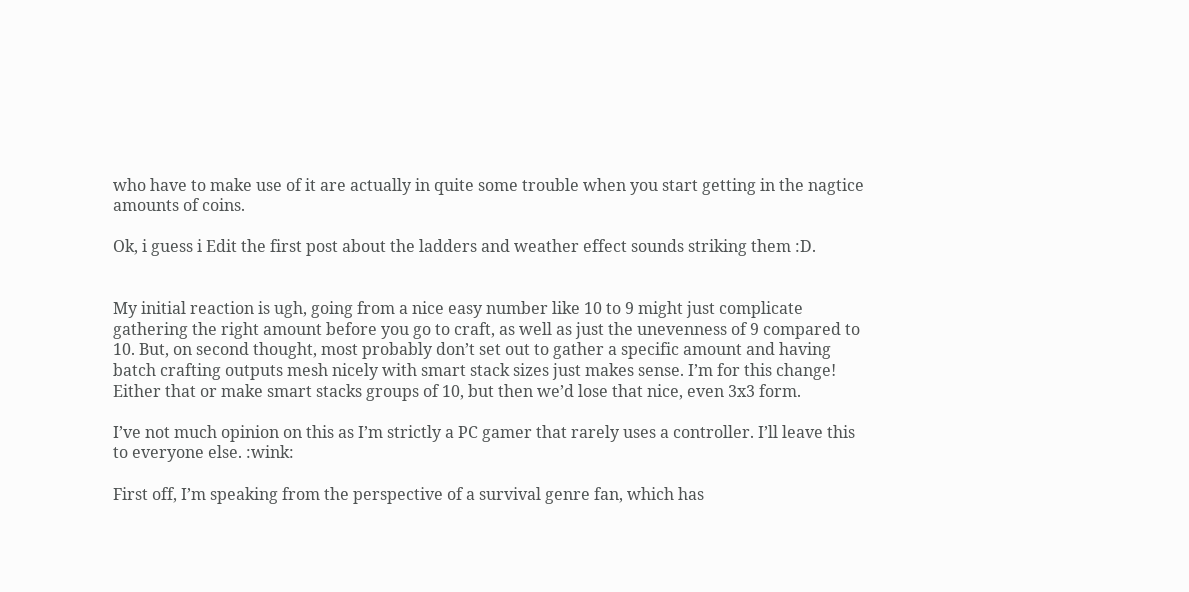who have to make use of it are actually in quite some trouble when you start getting in the nagtice amounts of coins.

Ok, i guess i Edit the first post about the ladders and weather effect sounds striking them :D.


My initial reaction is ugh, going from a nice easy number like 10 to 9 might just complicate gathering the right amount before you go to craft, as well as just the unevenness of 9 compared to 10. But, on second thought, most probably don’t set out to gather a specific amount and having batch crafting outputs mesh nicely with smart stack sizes just makes sense. I’m for this change! Either that or make smart stacks groups of 10, but then we’d lose that nice, even 3x3 form.

I’ve not much opinion on this as I’m strictly a PC gamer that rarely uses a controller. I’ll leave this to everyone else. :wink:

First off, I’m speaking from the perspective of a survival genre fan, which has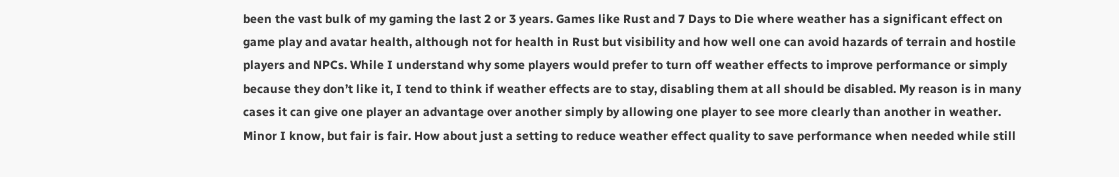been the vast bulk of my gaming the last 2 or 3 years. Games like Rust and 7 Days to Die where weather has a significant effect on game play and avatar health, although not for health in Rust but visibility and how well one can avoid hazards of terrain and hostile players and NPCs. While I understand why some players would prefer to turn off weather effects to improve performance or simply because they don’t like it, I tend to think if weather effects are to stay, disabling them at all should be disabled. My reason is in many cases it can give one player an advantage over another simply by allowing one player to see more clearly than another in weather. Minor I know, but fair is fair. How about just a setting to reduce weather effect quality to save performance when needed while still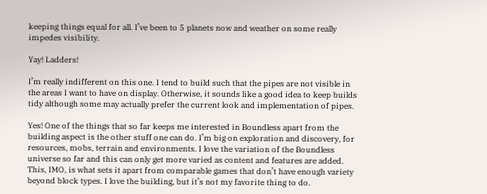keeping things equal for all. I’ve been to 5 planets now and weather on some really impedes visibility.

Yay! Ladders!

I’m really indifferent on this one. I tend to build such that the pipes are not visible in the areas I want to have on display. Otherwise, it sounds like a good idea to keep builds tidy although some may actually prefer the current look and implementation of pipes.

Yes! One of the things that so far keeps me interested in Boundless apart from the building aspect is the other stuff one can do. I’m big on exploration and discovery, for resources, mobs, terrain and environments. I love the variation of the Boundless universe so far and this can only get more varied as content and features are added. This, IMO, is what sets it apart from comparable games that don’t have enough variety beyond block types. I love the building, but it’s not my favorite thing to do.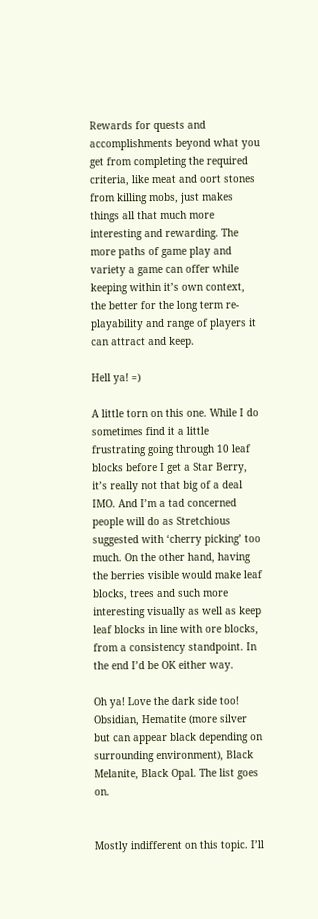Rewards for quests and accomplishments beyond what you get from completing the required criteria, like meat and oort stones from killing mobs, just makes things all that much more interesting and rewarding. The more paths of game play and variety a game can offer while keeping within it’s own context, the better for the long term re-playability and range of players it can attract and keep.

Hell ya! =)

A little torn on this one. While I do sometimes find it a little frustrating going through 10 leaf blocks before I get a Star Berry, it’s really not that big of a deal IMO. And I’m a tad concerned people will do as Stretchious suggested with ‘cherry picking’ too much. On the other hand, having the berries visible would make leaf blocks, trees and such more interesting visually as well as keep leaf blocks in line with ore blocks, from a consistency standpoint. In the end I’d be OK either way.

Oh ya! Love the dark side too! Obsidian, Hematite (more silver but can appear black depending on surrounding environment), Black Melanite, Black Opal. The list goes on.


Mostly indifferent on this topic. I’ll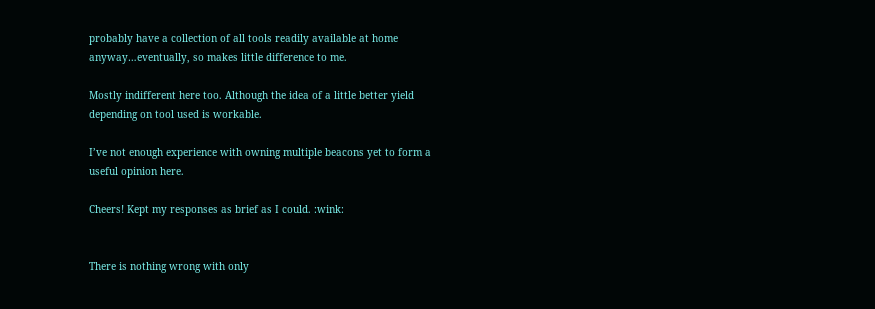probably have a collection of all tools readily available at home anyway…eventually, so makes little difference to me.

Mostly indifferent here too. Although the idea of a little better yield depending on tool used is workable.

I’ve not enough experience with owning multiple beacons yet to form a useful opinion here.

Cheers! Kept my responses as brief as I could. :wink:


There is nothing wrong with only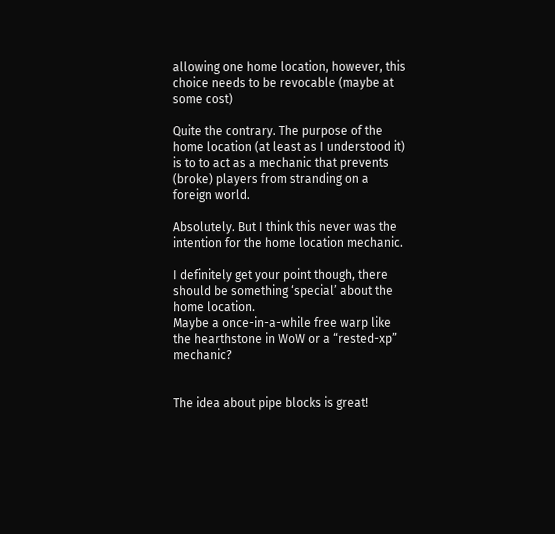allowing one home location, however, this choice needs to be revocable (maybe at some cost)

Quite the contrary. The purpose of the home location (at least as I understood it) is to to act as a mechanic that prevents (broke) players from stranding on a foreign world.

Absolutely. But I think this never was the intention for the home location mechanic.

I definitely get your point though, there should be something ‘special’ about the home location.
Maybe a once-in-a-while free warp like the hearthstone in WoW or a “rested-xp” mechanic?


The idea about pipe blocks is great!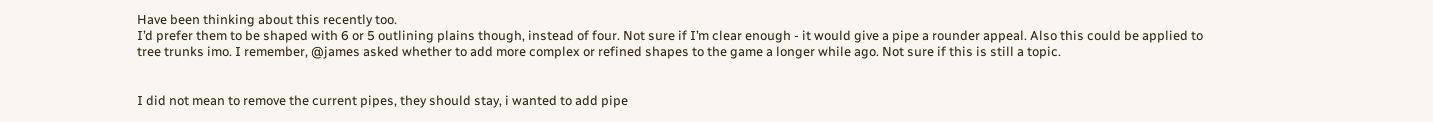Have been thinking about this recently too.
I’d prefer them to be shaped with 6 or 5 outlining plains though, instead of four. Not sure if I’m clear enough - it would give a pipe a rounder appeal. Also this could be applied to tree trunks imo. I remember, @james asked whether to add more complex or refined shapes to the game a longer while ago. Not sure if this is still a topic.


I did not mean to remove the current pipes, they should stay, i wanted to add pipe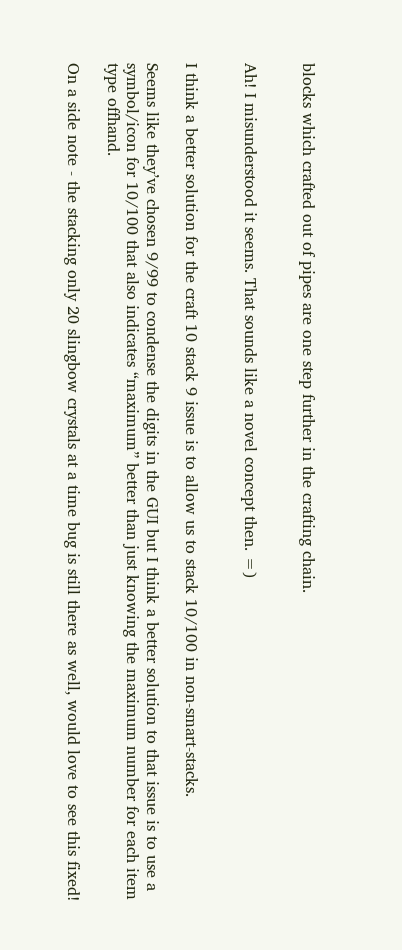blocks which crafted out of pipes are one step further in the crafting chain.


Ah! I misunderstood it seems. That sounds like a novel concept then. =)


I think a better solution for the craft 10 stack 9 issue is to allow us to stack 10/100 in non-smart-stacks.

Seems like they’ve chosen 9/99 to condense the digits in the GUI but I think a better solution to that issue is to use a symbol/icon for 10/100 that also indicates “maximum” better than just knowing the maximum number for each item type offhand.

On a side note - the stacking only 20 slingbow crystals at a time bug is still there as well, would love to see this fixed!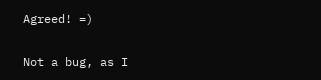Agreed! =)


Not a bug, as I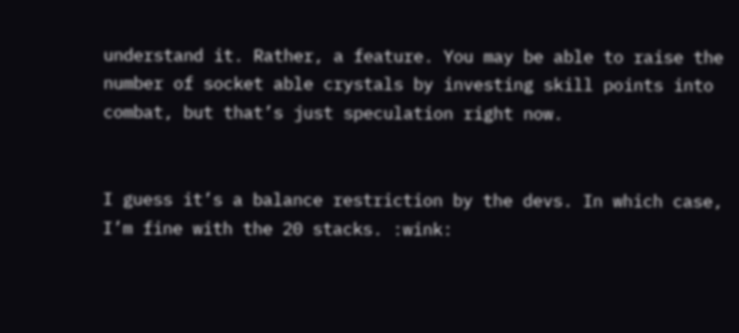understand it. Rather, a feature. You may be able to raise the number of socket able crystals by investing skill points into combat, but that’s just speculation right now.


I guess it’s a balance restriction by the devs. In which case, I’m fine with the 20 stacks. :wink: